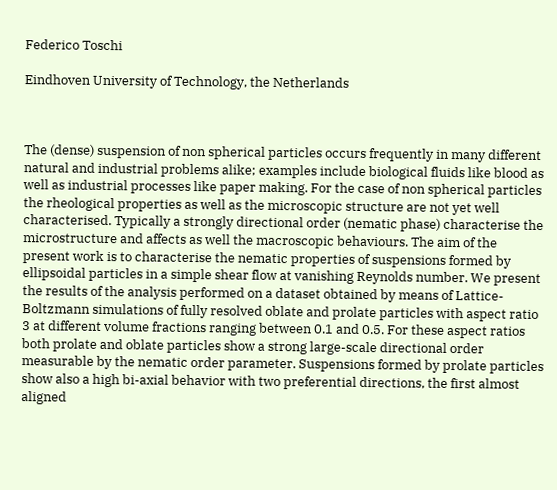Federico Toschi

Eindhoven University of Technology, the Netherlands



The (dense) suspension of non spherical particles occurs frequently in many different natural and industrial problems alike; examples include biological fluids like blood as well as industrial processes like paper making. For the case of non spherical particles the rheological properties as well as the microscopic structure are not yet well characterised. Typically a strongly directional order (nematic phase) characterise the microstructure and affects as well the macroscopic behaviours. The aim of the present work is to characterise the nematic properties of suspensions formed by ellipsoidal particles in a simple shear flow at vanishing Reynolds number. We present the results of the analysis performed on a dataset obtained by means of Lattice-Boltzmann simulations of fully resolved oblate and prolate particles with aspect ratio 3 at different volume fractions ranging between 0.1 and 0.5. For these aspect ratios both prolate and oblate particles show a strong large-scale directional order measurable by the nematic order parameter. Suspensions formed by prolate particles show also a high bi-axial behavior with two preferential directions, the first almost aligned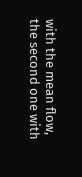with the mean flow, the second one with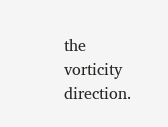the vorticity direction.